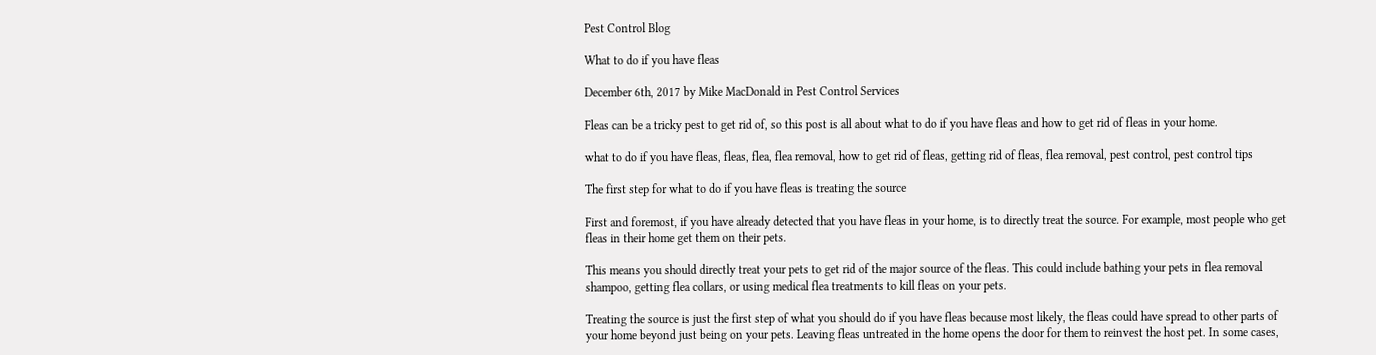Pest Control Blog

What to do if you have fleas

December 6th, 2017 by Mike MacDonald in Pest Control Services

Fleas can be a tricky pest to get rid of, so this post is all about what to do if you have fleas and how to get rid of fleas in your home.

what to do if you have fleas, fleas, flea, flea removal, how to get rid of fleas, getting rid of fleas, flea removal, pest control, pest control tips

The first step for what to do if you have fleas is treating the source

First and foremost, if you have already detected that you have fleas in your home, is to directly treat the source. For example, most people who get fleas in their home get them on their pets.

This means you should directly treat your pets to get rid of the major source of the fleas. This could include bathing your pets in flea removal shampoo, getting flea collars, or using medical flea treatments to kill fleas on your pets.

Treating the source is just the first step of what you should do if you have fleas because most likely, the fleas could have spread to other parts of your home beyond just being on your pets. Leaving fleas untreated in the home opens the door for them to reinvest the host pet. In some cases,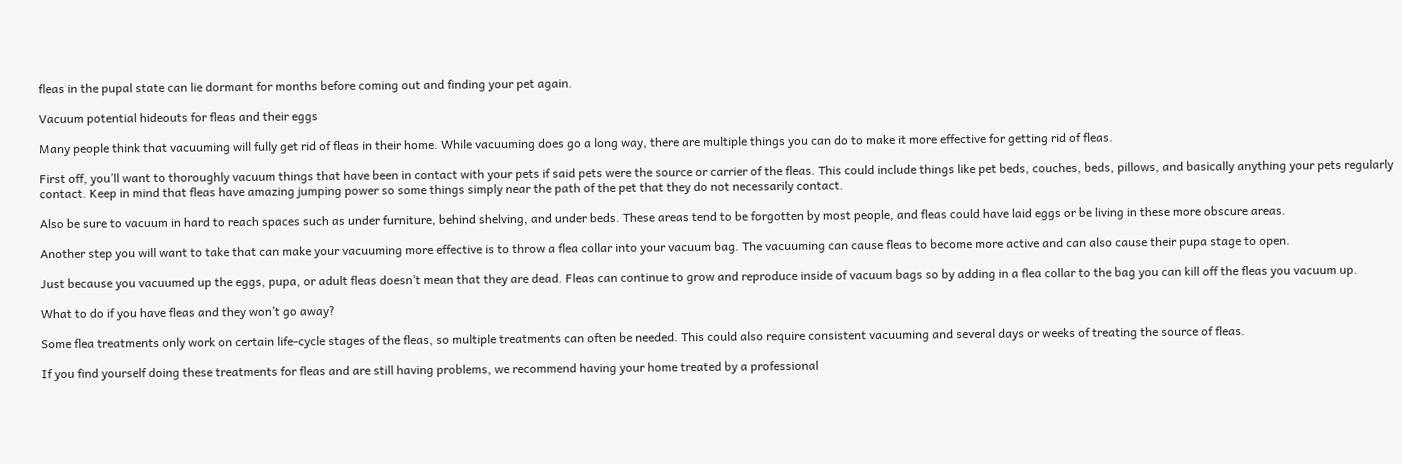fleas in the pupal state can lie dormant for months before coming out and finding your pet again.

Vacuum potential hideouts for fleas and their eggs

Many people think that vacuuming will fully get rid of fleas in their home. While vacuuming does go a long way, there are multiple things you can do to make it more effective for getting rid of fleas.

First off, you’ll want to thoroughly vacuum things that have been in contact with your pets if said pets were the source or carrier of the fleas. This could include things like pet beds, couches, beds, pillows, and basically anything your pets regularly contact. Keep in mind that fleas have amazing jumping power so some things simply near the path of the pet that they do not necessarily contact.

Also be sure to vacuum in hard to reach spaces such as under furniture, behind shelving, and under beds. These areas tend to be forgotten by most people, and fleas could have laid eggs or be living in these more obscure areas.

Another step you will want to take that can make your vacuuming more effective is to throw a flea collar into your vacuum bag. The vacuuming can cause fleas to become more active and can also cause their pupa stage to open.

Just because you vacuumed up the eggs, pupa, or adult fleas doesn’t mean that they are dead. Fleas can continue to grow and reproduce inside of vacuum bags so by adding in a flea collar to the bag you can kill off the fleas you vacuum up.

What to do if you have fleas and they won’t go away?

Some flea treatments only work on certain life-cycle stages of the fleas, so multiple treatments can often be needed. This could also require consistent vacuuming and several days or weeks of treating the source of fleas.

If you find yourself doing these treatments for fleas and are still having problems, we recommend having your home treated by a professional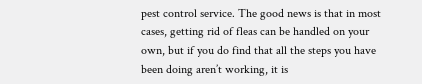pest control service. The good news is that in most cases, getting rid of fleas can be handled on your own, but if you do find that all the steps you have been doing aren’t working, it is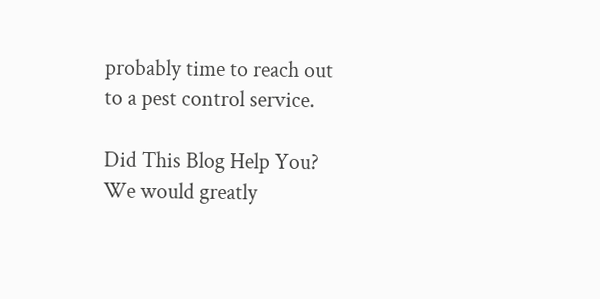probably time to reach out to a pest control service.

Did This Blog Help You? We would greatly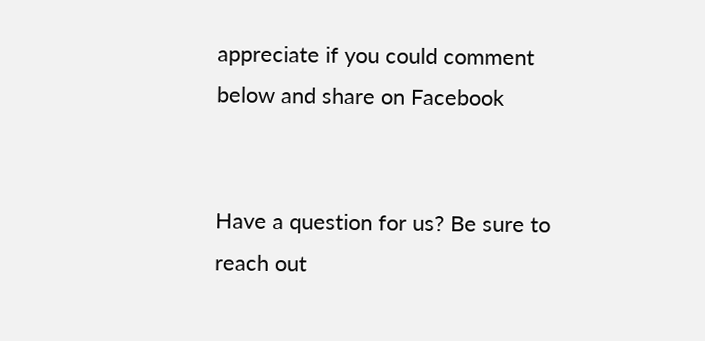appreciate if you could comment below and share on Facebook


Have a question for us? Be sure to reach out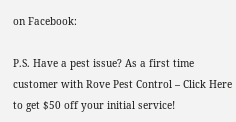on Facebook:

P.S. Have a pest issue? As a first time customer with Rove Pest Control – Click Here to get $50 off your initial service!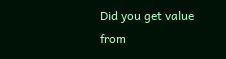Did you get value from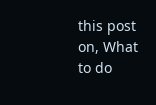this post on, What to do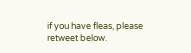if you have fleas, please retweet below.